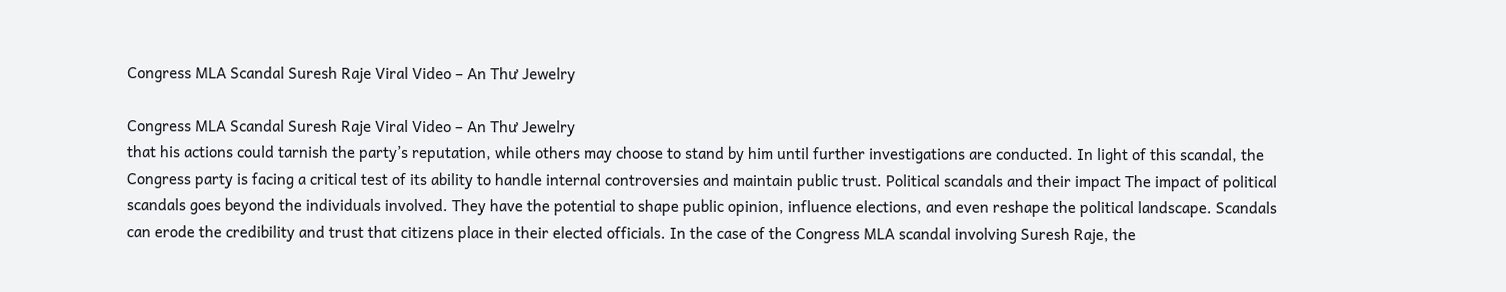Congress MLA Scandal Suresh Raje Viral Video – An Thư Jewelry

Congress MLA Scandal Suresh Raje Viral Video – An Thư Jewelry
that his actions could tarnish the party’s reputation, while others may choose to stand by him until further investigations are conducted. In light of this scandal, the Congress party is facing a critical test of its ability to handle internal controversies and maintain public trust. Political scandals and their impact The impact of political scandals goes beyond the individuals involved. They have the potential to shape public opinion, influence elections, and even reshape the political landscape. Scandals can erode the credibility and trust that citizens place in their elected officials. In the case of the Congress MLA scandal involving Suresh Raje, the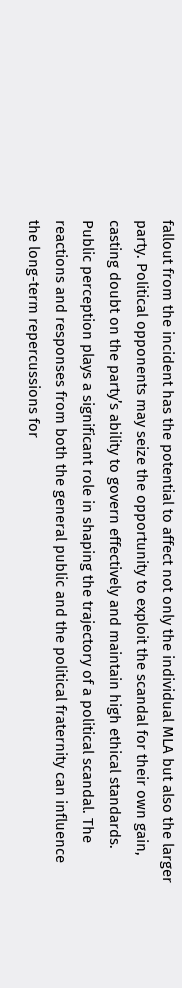fallout from the incident has the potential to affect not only the individual MLA but also the larger party. Political opponents may seize the opportunity to exploit the scandal for their own gain, casting doubt on the party’s ability to govern effectively and maintain high ethical standards. Public perception plays a significant role in shaping the trajectory of a political scandal. The reactions and responses from both the general public and the political fraternity can influence the long-term repercussions for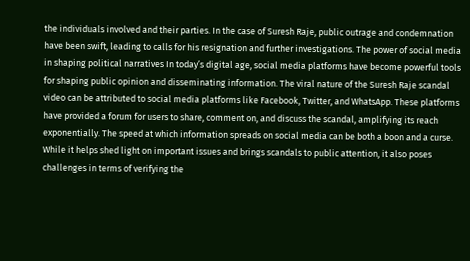the individuals involved and their parties. In the case of Suresh Raje, public outrage and condemnation have been swift, leading to calls for his resignation and further investigations. The power of social media in shaping political narratives In today’s digital age, social media platforms have become powerful tools for shaping public opinion and disseminating information. The viral nature of the Suresh Raje scandal video can be attributed to social media platforms like Facebook, Twitter, and WhatsApp. These platforms have provided a forum for users to share, comment on, and discuss the scandal, amplifying its reach exponentially. The speed at which information spreads on social media can be both a boon and a curse. While it helps shed light on important issues and brings scandals to public attention, it also poses challenges in terms of verifying the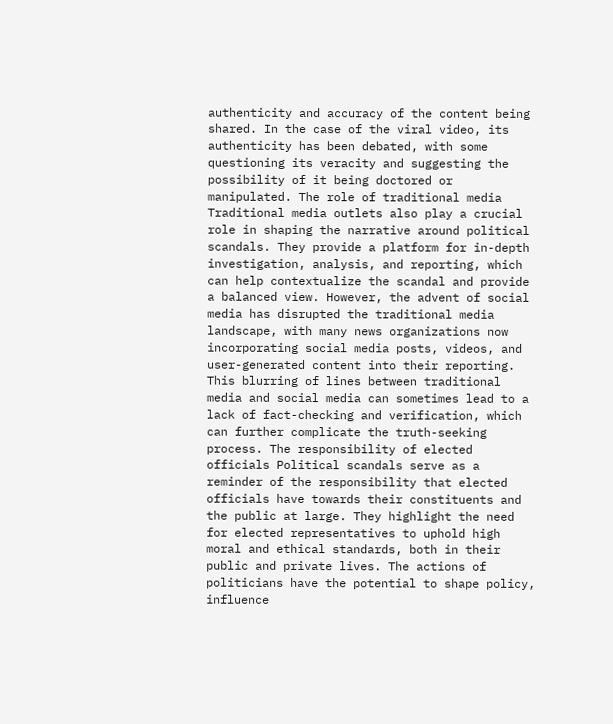authenticity and accuracy of the content being shared. In the case of the viral video, its authenticity has been debated, with some questioning its veracity and suggesting the possibility of it being doctored or manipulated. The role of traditional media Traditional media outlets also play a crucial role in shaping the narrative around political scandals. They provide a platform for in-depth investigation, analysis, and reporting, which can help contextualize the scandal and provide a balanced view. However, the advent of social media has disrupted the traditional media landscape, with many news organizations now incorporating social media posts, videos, and user-generated content into their reporting. This blurring of lines between traditional media and social media can sometimes lead to a lack of fact-checking and verification, which can further complicate the truth-seeking process. The responsibility of elected officials Political scandals serve as a reminder of the responsibility that elected officials have towards their constituents and the public at large. They highlight the need for elected representatives to uphold high moral and ethical standards, both in their public and private lives. The actions of politicians have the potential to shape policy, influence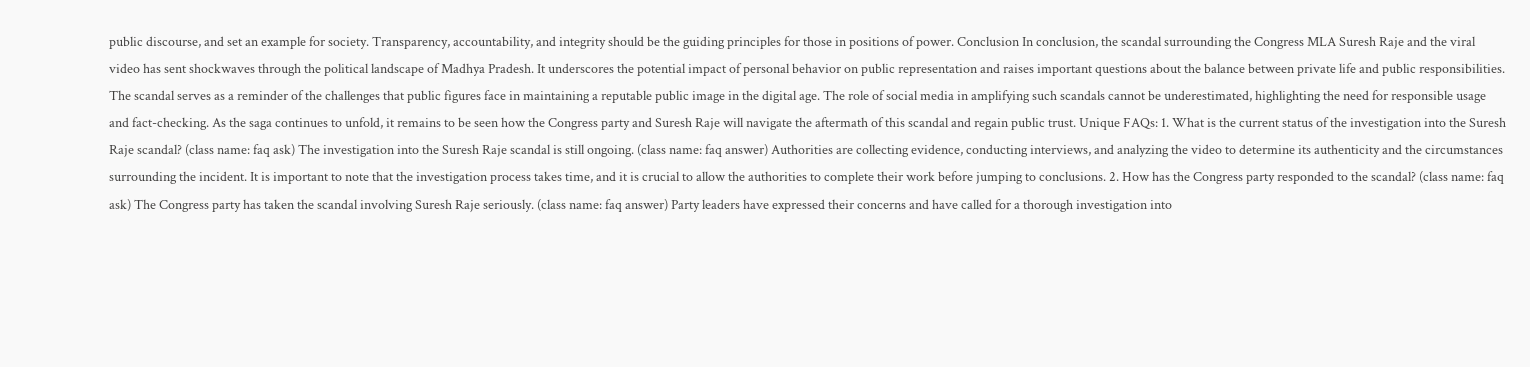public discourse, and set an example for society. Transparency, accountability, and integrity should be the guiding principles for those in positions of power. Conclusion In conclusion, the scandal surrounding the Congress MLA Suresh Raje and the viral video has sent shockwaves through the political landscape of Madhya Pradesh. It underscores the potential impact of personal behavior on public representation and raises important questions about the balance between private life and public responsibilities. The scandal serves as a reminder of the challenges that public figures face in maintaining a reputable public image in the digital age. The role of social media in amplifying such scandals cannot be underestimated, highlighting the need for responsible usage and fact-checking. As the saga continues to unfold, it remains to be seen how the Congress party and Suresh Raje will navigate the aftermath of this scandal and regain public trust. Unique FAQs: 1. What is the current status of the investigation into the Suresh Raje scandal? (class name: faq ask) The investigation into the Suresh Raje scandal is still ongoing. (class name: faq answer) Authorities are collecting evidence, conducting interviews, and analyzing the video to determine its authenticity and the circumstances surrounding the incident. It is important to note that the investigation process takes time, and it is crucial to allow the authorities to complete their work before jumping to conclusions. 2. How has the Congress party responded to the scandal? (class name: faq ask) The Congress party has taken the scandal involving Suresh Raje seriously. (class name: faq answer) Party leaders have expressed their concerns and have called for a thorough investigation into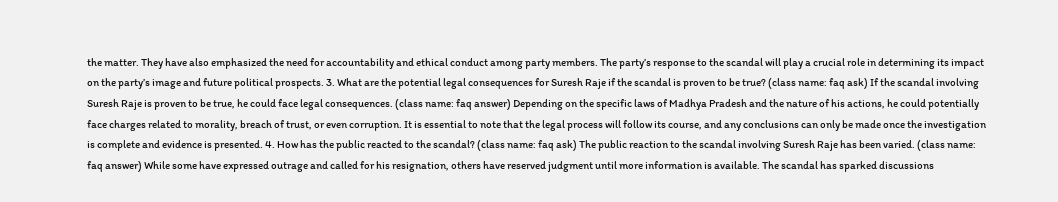the matter. They have also emphasized the need for accountability and ethical conduct among party members. The party’s response to the scandal will play a crucial role in determining its impact on the party’s image and future political prospects. 3. What are the potential legal consequences for Suresh Raje if the scandal is proven to be true? (class name: faq ask) If the scandal involving Suresh Raje is proven to be true, he could face legal consequences. (class name: faq answer) Depending on the specific laws of Madhya Pradesh and the nature of his actions, he could potentially face charges related to morality, breach of trust, or even corruption. It is essential to note that the legal process will follow its course, and any conclusions can only be made once the investigation is complete and evidence is presented. 4. How has the public reacted to the scandal? (class name: faq ask) The public reaction to the scandal involving Suresh Raje has been varied. (class name: faq answer) While some have expressed outrage and called for his resignation, others have reserved judgment until more information is available. The scandal has sparked discussions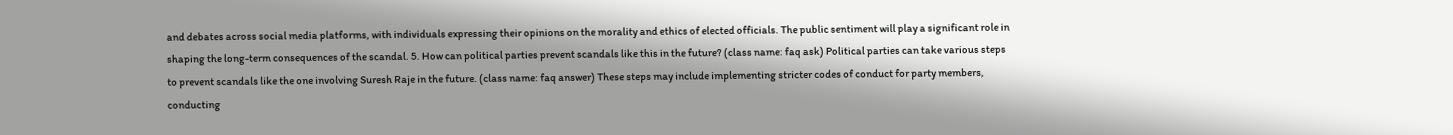and debates across social media platforms, with individuals expressing their opinions on the morality and ethics of elected officials. The public sentiment will play a significant role in shaping the long-term consequences of the scandal. 5. How can political parties prevent scandals like this in the future? (class name: faq ask) Political parties can take various steps to prevent scandals like the one involving Suresh Raje in the future. (class name: faq answer) These steps may include implementing stricter codes of conduct for party members, conducting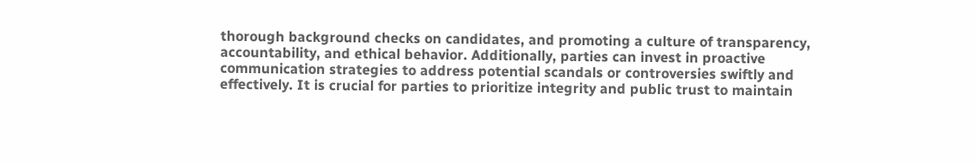thorough background checks on candidates, and promoting a culture of transparency, accountability, and ethical behavior. Additionally, parties can invest in proactive communication strategies to address potential scandals or controversies swiftly and effectively. It is crucial for parties to prioritize integrity and public trust to maintain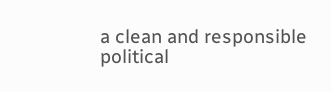a clean and responsible political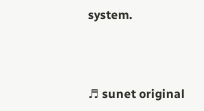system.



♬ sunet original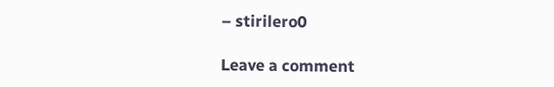– stirilero0

Leave a comment